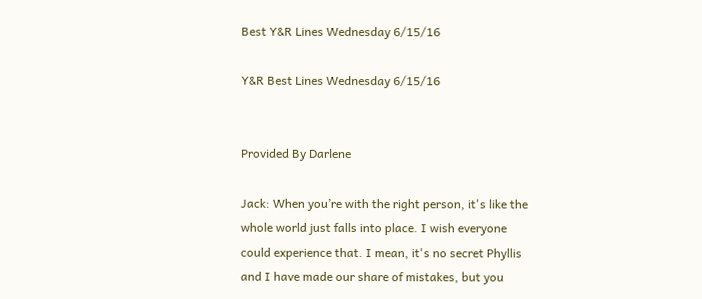Best Y&R Lines Wednesday 6/15/16

Y&R Best Lines Wednesday 6/15/16


Provided By Darlene

Jack: When you’re with the right person, it's like the whole world just falls into place. I wish everyone could experience that. I mean, it's no secret Phyllis and I have made our share of mistakes, but you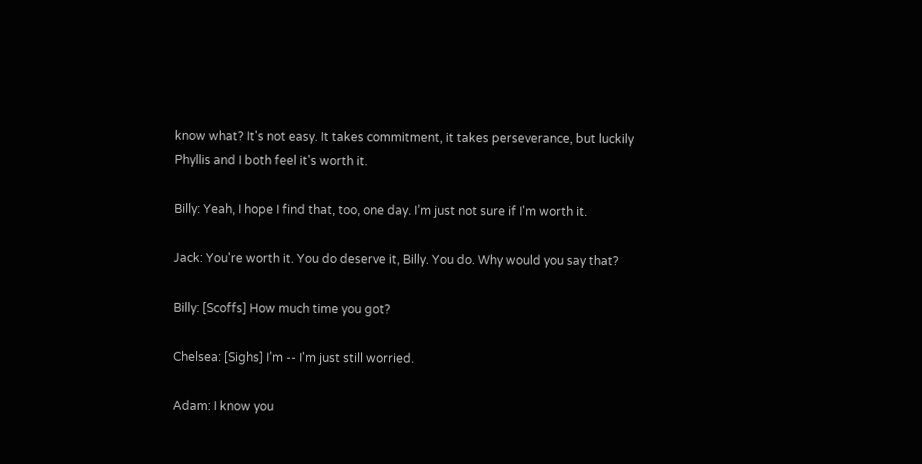know what? It's not easy. It takes commitment, it takes perseverance, but luckily Phyllis and I both feel it's worth it.

Billy: Yeah, I hope I find that, too, one day. I’m just not sure if I'm worth it.

Jack: You're worth it. You do deserve it, Billy. You do. Why would you say that?

Billy: [Scoffs] How much time you got?

Chelsea: [Sighs] I’m -- I'm just still worried.

Adam: I know you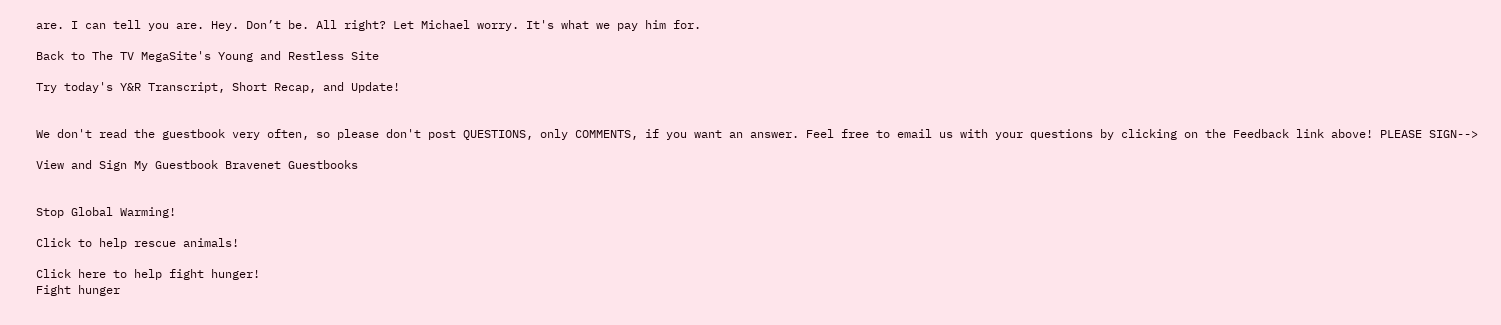are. I can tell you are. Hey. Don’t be. All right? Let Michael worry. It's what we pay him for.

Back to The TV MegaSite's Young and Restless Site

Try today's Y&R Transcript, Short Recap, and Update!


We don't read the guestbook very often, so please don't post QUESTIONS, only COMMENTS, if you want an answer. Feel free to email us with your questions by clicking on the Feedback link above! PLEASE SIGN-->

View and Sign My Guestbook Bravenet Guestbooks


Stop Global Warming!

Click to help rescue animals!

Click here to help fight hunger!
Fight hunger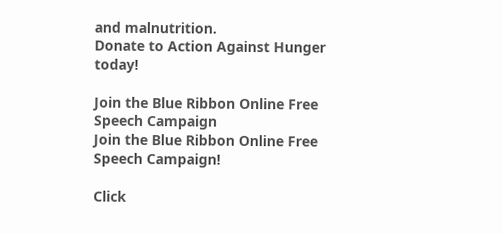and malnutrition.
Donate to Action Against Hunger today!

Join the Blue Ribbon Online Free Speech Campaign
Join the Blue Ribbon Online Free Speech Campaign!

Click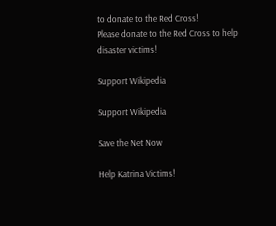to donate to the Red Cross!
Please donate to the Red Cross to help disaster victims!

Support Wikipedia

Support Wikipedia

Save the Net Now

Help Katrina Victims!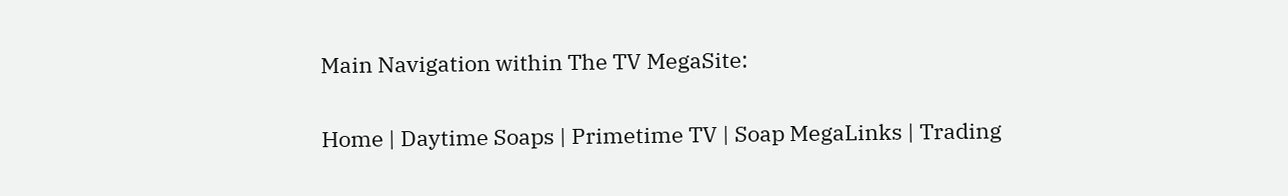Main Navigation within The TV MegaSite:

Home | Daytime Soaps | Primetime TV | Soap MegaLinks | Trading